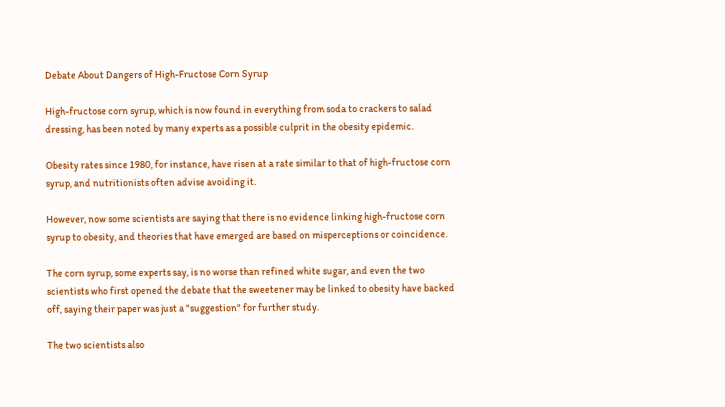Debate About Dangers of High-Fructose Corn Syrup

High-fructose corn syrup, which is now found in everything from soda to crackers to salad dressing, has been noted by many experts as a possible culprit in the obesity epidemic.

Obesity rates since 1980, for instance, have risen at a rate similar to that of high-fructose corn syrup, and nutritionists often advise avoiding it.

However, now some scientists are saying that there is no evidence linking high-fructose corn syrup to obesity, and theories that have emerged are based on misperceptions or coincidence.

The corn syrup, some experts say, is no worse than refined white sugar, and even the two scientists who first opened the debate that the sweetener may be linked to obesity have backed off, saying their paper was just a "suggestion" for further study.

The two scientists also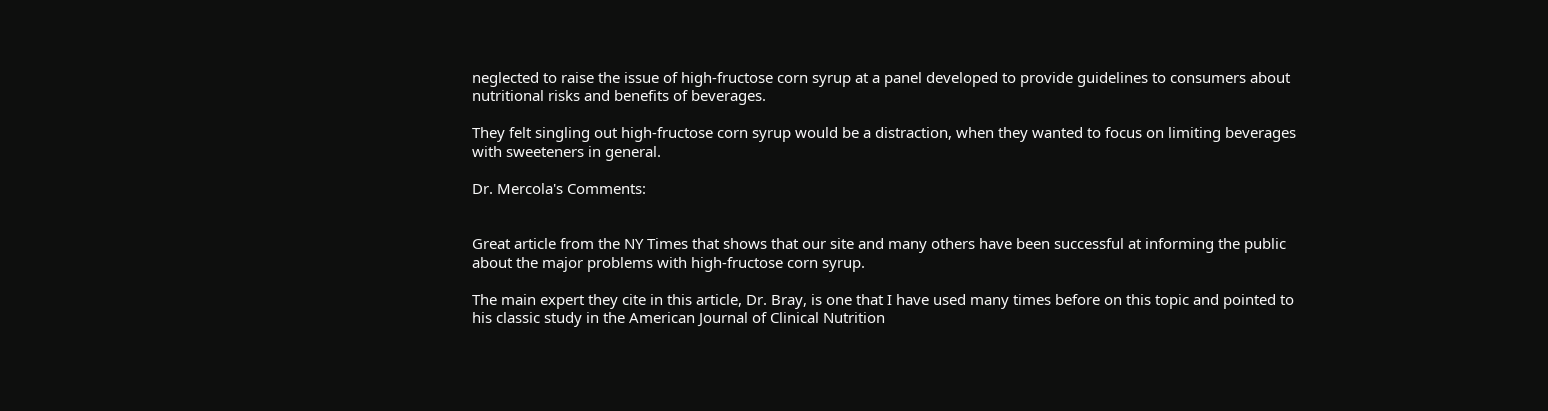neglected to raise the issue of high-fructose corn syrup at a panel developed to provide guidelines to consumers about nutritional risks and benefits of beverages.

They felt singling out high-fructose corn syrup would be a distraction, when they wanted to focus on limiting beverages with sweeteners in general.

Dr. Mercola's Comments:


Great article from the NY Times that shows that our site and many others have been successful at informing the public about the major problems with high-fructose corn syrup.

The main expert they cite in this article, Dr. Bray, is one that I have used many times before on this topic and pointed to his classic study in the American Journal of Clinical Nutrition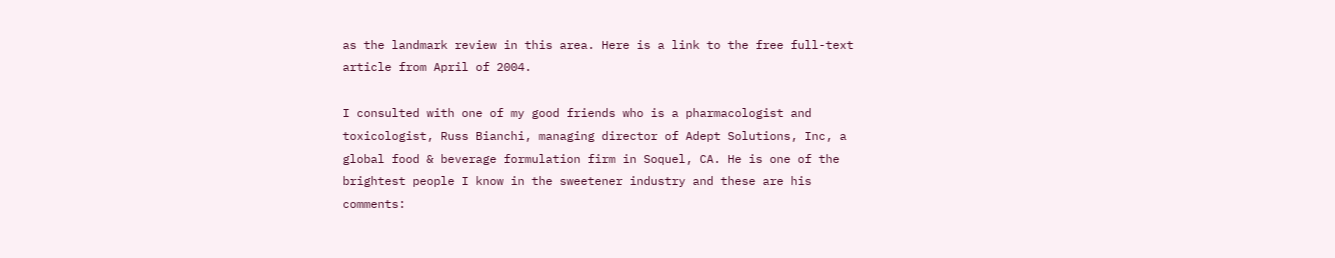as the landmark review in this area. Here is a link to the free full-text article from April of 2004.

I consulted with one of my good friends who is a pharmacologist and toxicologist, Russ Bianchi, managing director of Adept Solutions, Inc, a global food & beverage formulation firm in Soquel, CA. He is one of the brightest people I know in the sweetener industry and these are his comments: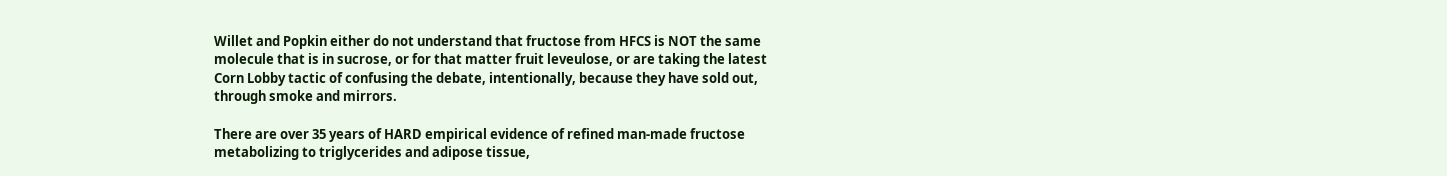Willet and Popkin either do not understand that fructose from HFCS is NOT the same molecule that is in sucrose, or for that matter fruit leveulose, or are taking the latest Corn Lobby tactic of confusing the debate, intentionally, because they have sold out, through smoke and mirrors.

There are over 35 years of HARD empirical evidence of refined man-made fructose metabolizing to triglycerides and adipose tissue,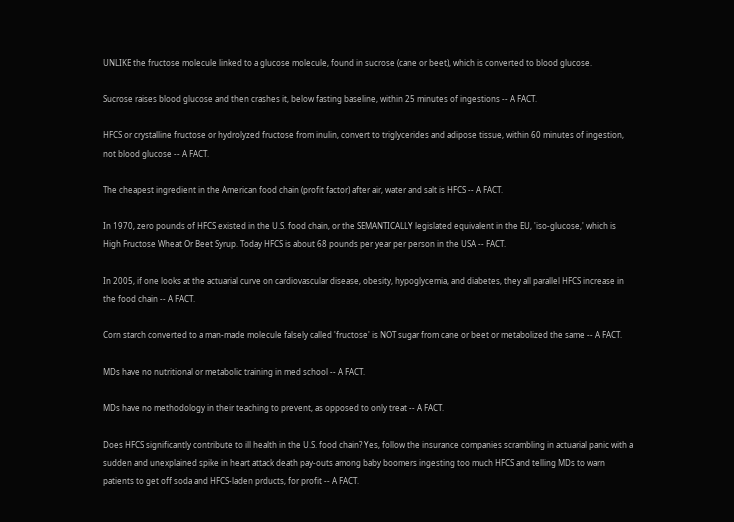UNLIKE the fructose molecule linked to a glucose molecule, found in sucrose (cane or beet), which is converted to blood glucose.

Sucrose raises blood glucose and then crashes it, below fasting baseline, within 25 minutes of ingestions -- A FACT.

HFCS or crystalline fructose or hydrolyzed fructose from inulin, convert to triglycerides and adipose tissue, within 60 minutes of ingestion, not blood glucose -- A FACT.

The cheapest ingredient in the American food chain (profit factor) after air, water and salt is HFCS -- A FACT.

In 1970, zero pounds of HFCS existed in the U.S. food chain, or the SEMANTICALLY legislated equivalent in the EU, 'iso-glucose,' which is High Fructose Wheat Or Beet Syrup. Today HFCS is about 68 pounds per year per person in the USA -- FACT.

In 2005, if one looks at the actuarial curve on cardiovascular disease, obesity, hypoglycemia, and diabetes, they all parallel HFCS increase in the food chain -- A FACT.

Corn starch converted to a man-made molecule falsely called 'fructose' is NOT sugar from cane or beet or metabolized the same -- A FACT.

MDs have no nutritional or metabolic training in med school -- A FACT.

MDs have no methodology in their teaching to prevent, as opposed to only treat -- A FACT.

Does HFCS significantly contribute to ill health in the U.S. food chain? Yes, follow the insurance companies scrambling in actuarial panic with a sudden and unexplained spike in heart attack death pay-outs among baby boomers ingesting too much HFCS and telling MDs to warn patients to get off soda and HFCS-laden prducts, for profit -- A FACT.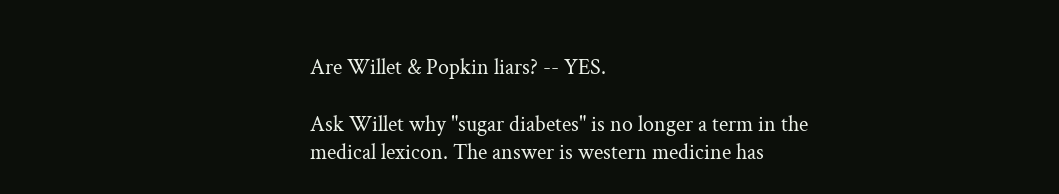Are Willet & Popkin liars? -- YES.

Ask Willet why "sugar diabetes" is no longer a term in the medical lexicon. The answer is western medicine has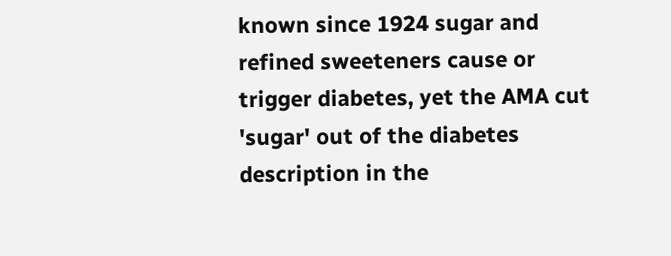known since 1924 sugar and refined sweeteners cause or trigger diabetes, yet the AMA cut 'sugar' out of the diabetes description in the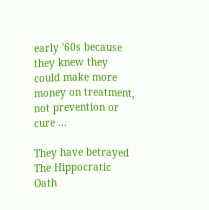early '60s because they knew they could make more money on treatment, not prevention or cure ...

They have betrayed The Hippocratic Oath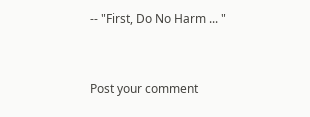-- "First, Do No Harm ... "


Post your comment